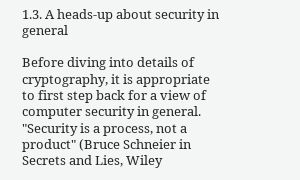1.3. A heads-up about security in general

Before diving into details of cryptography, it is appropriate to first step back for a view of computer security in general. "Security is a process, not a product" (Bruce Schneier in Secrets and Lies, Wiley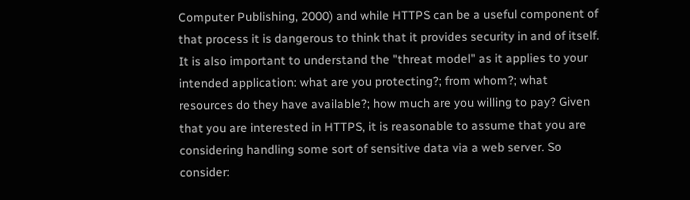Computer Publishing, 2000) and while HTTPS can be a useful component of that process it is dangerous to think that it provides security in and of itself. It is also important to understand the "threat model" as it applies to your intended application: what are you protecting?; from whom?; what resources do they have available?; how much are you willing to pay? Given that you are interested in HTTPS, it is reasonable to assume that you are considering handling some sort of sensitive data via a web server. So consider: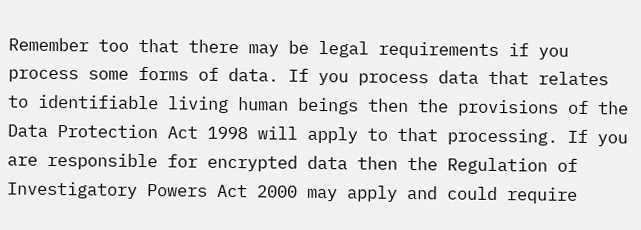Remember too that there may be legal requirements if you process some forms of data. If you process data that relates to identifiable living human beings then the provisions of the Data Protection Act 1998 will apply to that processing. If you are responsible for encrypted data then the Regulation of Investigatory Powers Act 2000 may apply and could require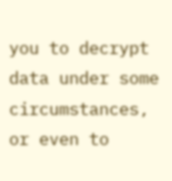you to decrypt data under some circumstances, or even to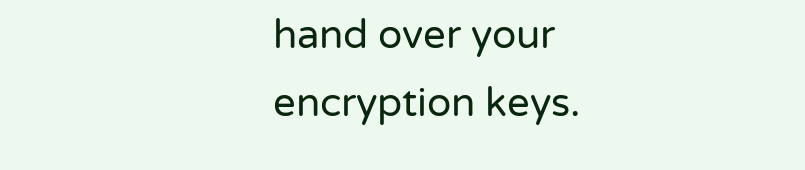hand over your encryption keys.